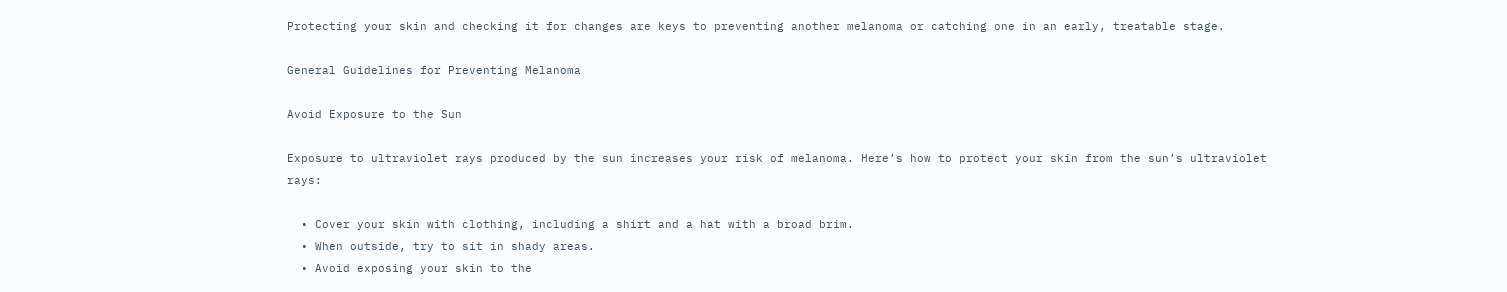Protecting your skin and checking it for changes are keys to preventing another melanoma or catching one in an early, treatable stage.

General Guidelines for Preventing Melanoma

Avoid Exposure to the Sun

Exposure to ultraviolet rays produced by the sun increases your risk of melanoma. Here’s how to protect your skin from the sun’s ultraviolet rays:

  • Cover your skin with clothing, including a shirt and a hat with a broad brim.
  • When outside, try to sit in shady areas.
  • Avoid exposing your skin to the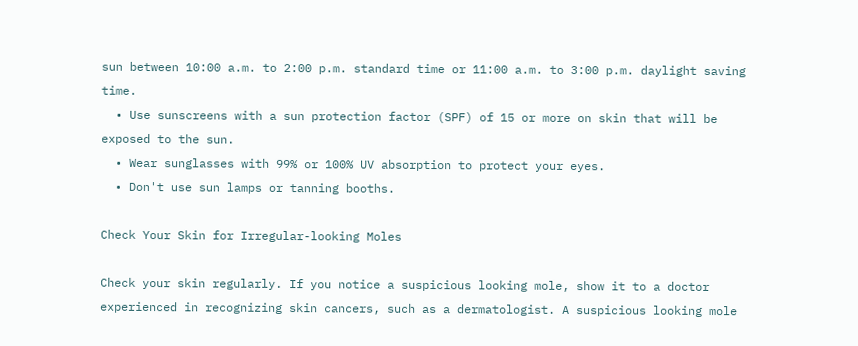sun between 10:00 a.m. to 2:00 p.m. standard time or 11:00 a.m. to 3:00 p.m. daylight saving time.
  • Use sunscreens with a sun protection factor (SPF) of 15 or more on skin that will be exposed to the sun.
  • Wear sunglasses with 99% or 100% UV absorption to protect your eyes.
  • Don't use sun lamps or tanning booths.

Check Your Skin for Irregular-looking Moles

Check your skin regularly. If you notice a suspicious looking mole, show it to a doctor experienced in recognizing skin cancers, such as a dermatologist. A suspicious looking mole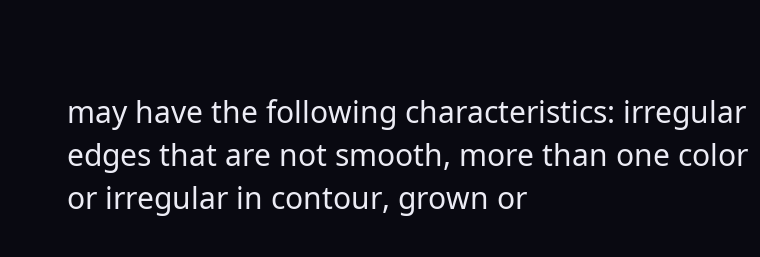may have the following characteristics: irregular edges that are not smooth, more than one color or irregular in contour, grown or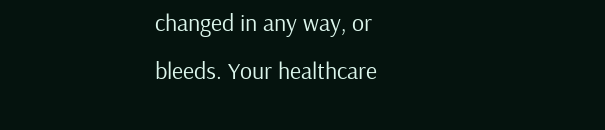changed in any way, or bleeds. Your healthcare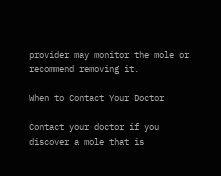provider may monitor the mole or recommend removing it.

When to Contact Your Doctor

Contact your doctor if you discover a mole that is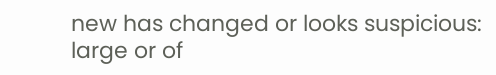new has changed or looks suspicious: large or of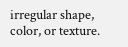irregular shape, color, or texture.